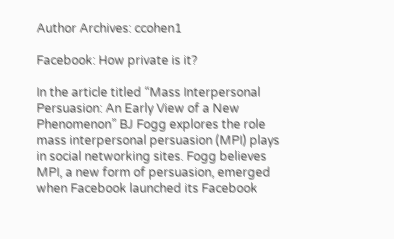Author Archives: ccohen1

Facebook: How private is it?

In the article titled “Mass Interpersonal Persuasion: An Early View of a New Phenomenon” BJ Fogg explores the role mass interpersonal persuasion (MPI) plays in social networking sites. Fogg believes MPI, a new form of persuasion, emerged when Facebook launched its Facebook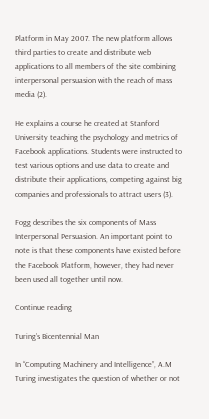Platform in May 2007. The new platform allows third parties to create and distribute web applications to all members of the site combining interpersonal persuasion with the reach of mass media (2).

He explains a course he created at Stanford University teaching the psychology and metrics of Facebook applications. Students were instructed to test various options and use data to create and distribute their applications, competing against big companies and professionals to attract users (3).

Fogg describes the six components of Mass Interpersonal Persuasion. An important point to note is that these components have existed before the Facebook Platform, however, they had never been used all together until now.

Continue reading

Turing’s Bicentennial Man

In “Computing Machinery and Intelligence”, A.M Turing investigates the question of whether or not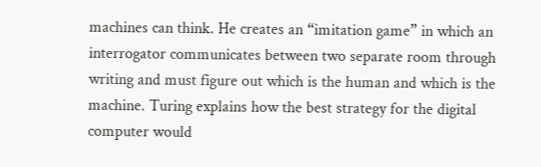machines can think. He creates an “imitation game” in which an interrogator communicates between two separate room through writing and must figure out which is the human and which is the machine. Turing explains how the best strategy for the digital computer would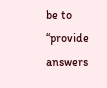be to “provide answers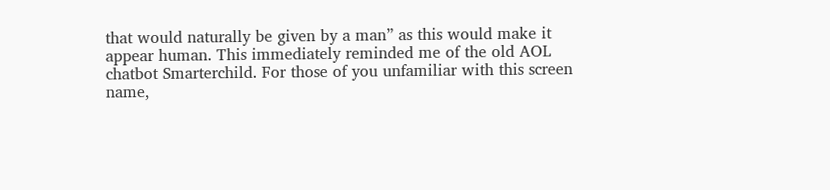that would naturally be given by a man” as this would make it appear human. This immediately reminded me of the old AOL chatbot Smarterchild. For those of you unfamiliar with this screen name,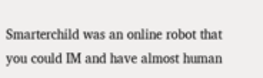Smarterchild was an online robot that you could IM and have almost human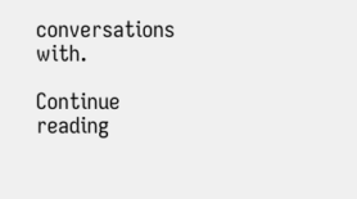conversations with.

Continue reading